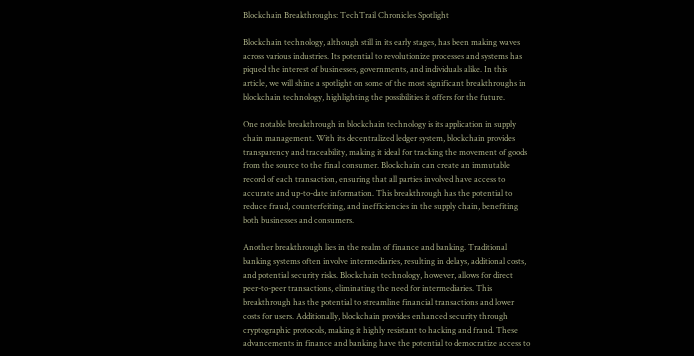Blockchain Breakthroughs: TechTrail Chronicles Spotlight

Blockchain technology, although still in its early stages, has been making waves across various industries. Its potential to revolutionize processes and systems has piqued the interest of businesses, governments, and individuals alike. In this article, we will shine a spotlight on some of the most significant breakthroughs in blockchain technology, highlighting the possibilities it offers for the future.

One notable breakthrough in blockchain technology is its application in supply chain management. With its decentralized ledger system, blockchain provides transparency and traceability, making it ideal for tracking the movement of goods from the source to the final consumer. Blockchain can create an immutable record of each transaction, ensuring that all parties involved have access to accurate and up-to-date information. This breakthrough has the potential to reduce fraud, counterfeiting, and inefficiencies in the supply chain, benefiting both businesses and consumers.

Another breakthrough lies in the realm of finance and banking. Traditional banking systems often involve intermediaries, resulting in delays, additional costs, and potential security risks. Blockchain technology, however, allows for direct peer-to-peer transactions, eliminating the need for intermediaries. This breakthrough has the potential to streamline financial transactions and lower costs for users. Additionally, blockchain provides enhanced security through cryptographic protocols, making it highly resistant to hacking and fraud. These advancements in finance and banking have the potential to democratize access to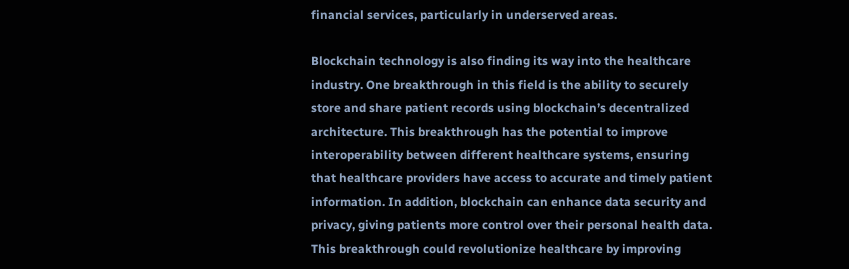financial services, particularly in underserved areas.

Blockchain technology is also finding its way into the healthcare industry. One breakthrough in this field is the ability to securely store and share patient records using blockchain’s decentralized architecture. This breakthrough has the potential to improve interoperability between different healthcare systems, ensuring that healthcare providers have access to accurate and timely patient information. In addition, blockchain can enhance data security and privacy, giving patients more control over their personal health data. This breakthrough could revolutionize healthcare by improving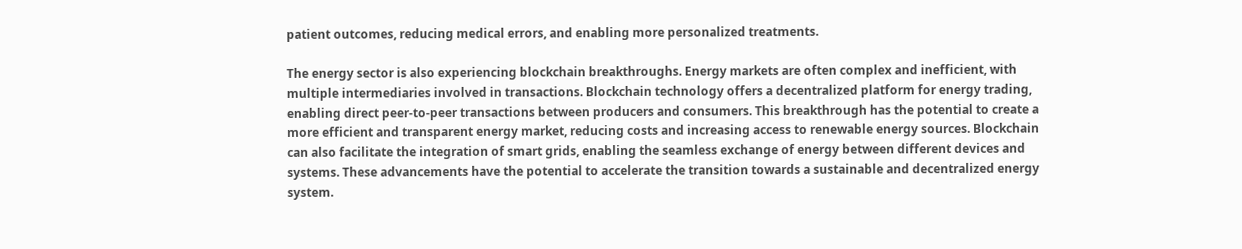patient outcomes, reducing medical errors, and enabling more personalized treatments.

The energy sector is also experiencing blockchain breakthroughs. Energy markets are often complex and inefficient, with multiple intermediaries involved in transactions. Blockchain technology offers a decentralized platform for energy trading, enabling direct peer-to-peer transactions between producers and consumers. This breakthrough has the potential to create a more efficient and transparent energy market, reducing costs and increasing access to renewable energy sources. Blockchain can also facilitate the integration of smart grids, enabling the seamless exchange of energy between different devices and systems. These advancements have the potential to accelerate the transition towards a sustainable and decentralized energy system.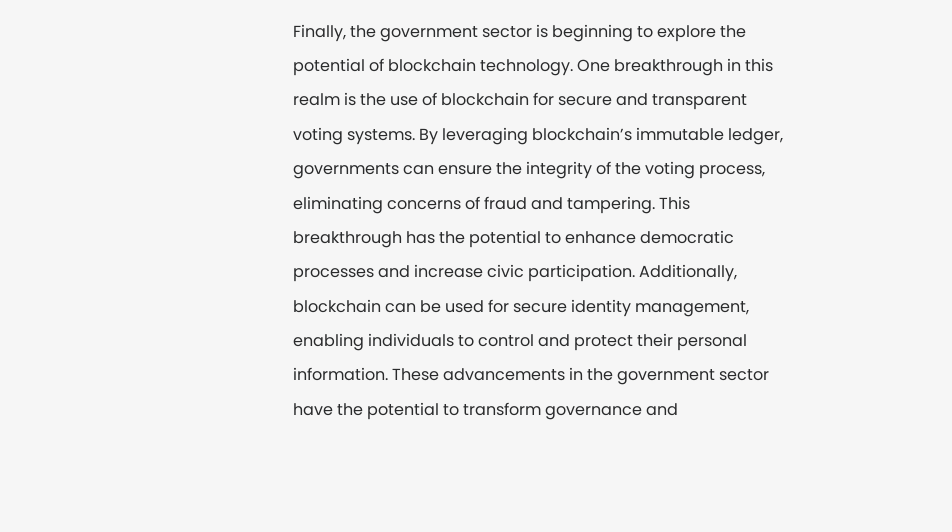Finally, the government sector is beginning to explore the potential of blockchain technology. One breakthrough in this realm is the use of blockchain for secure and transparent voting systems. By leveraging blockchain’s immutable ledger, governments can ensure the integrity of the voting process, eliminating concerns of fraud and tampering. This breakthrough has the potential to enhance democratic processes and increase civic participation. Additionally, blockchain can be used for secure identity management, enabling individuals to control and protect their personal information. These advancements in the government sector have the potential to transform governance and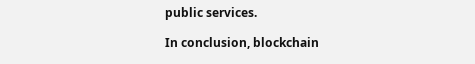public services.

In conclusion, blockchain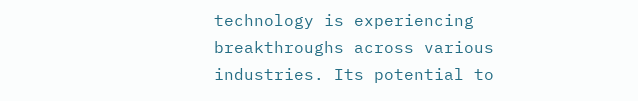technology is experiencing breakthroughs across various industries. Its potential to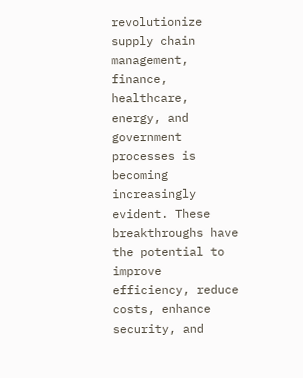revolutionize supply chain management, finance, healthcare, energy, and government processes is becoming increasingly evident. These breakthroughs have the potential to improve efficiency, reduce costs, enhance security, and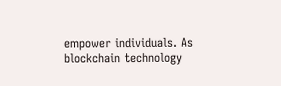empower individuals. As blockchain technology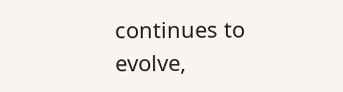continues to evolve,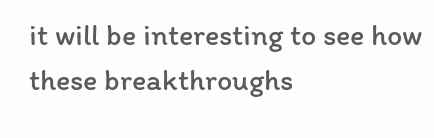it will be interesting to see how these breakthroughs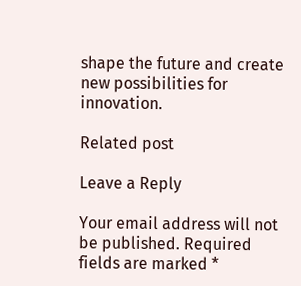shape the future and create new possibilities for innovation.

Related post

Leave a Reply

Your email address will not be published. Required fields are marked *